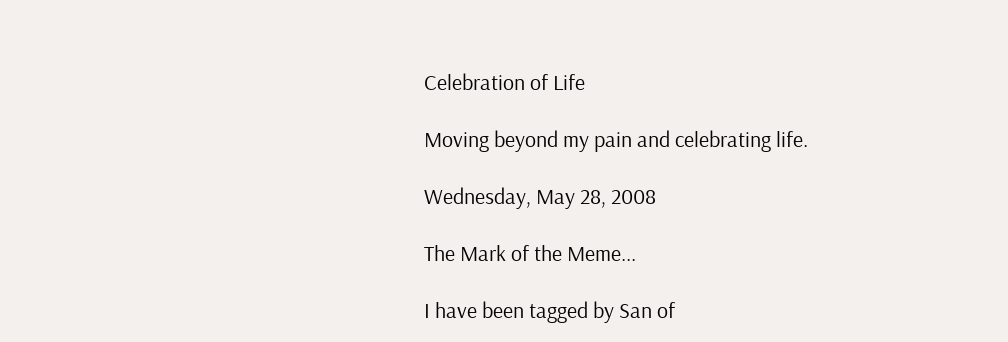Celebration of Life

Moving beyond my pain and celebrating life.

Wednesday, May 28, 2008

The Mark of the Meme...

I have been tagged by San of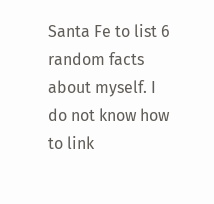Santa Fe to list 6 random facts about myself. I do not know how to link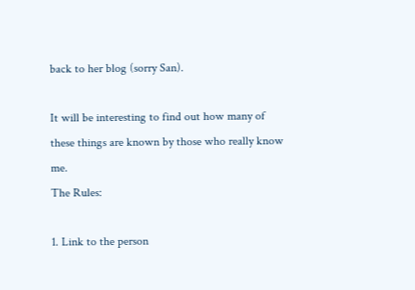back to her blog (sorry San).

It will be interesting to find out how many of these things are known by those who really know me.
The Rules:

1. Link to the person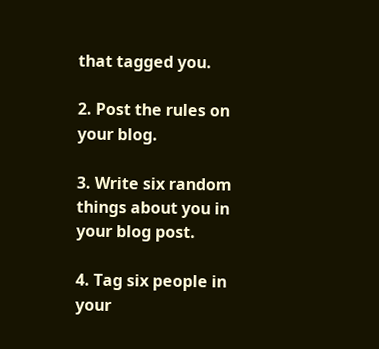that tagged you.

2. Post the rules on your blog.

3. Write six random things about you in your blog post.

4. Tag six people in your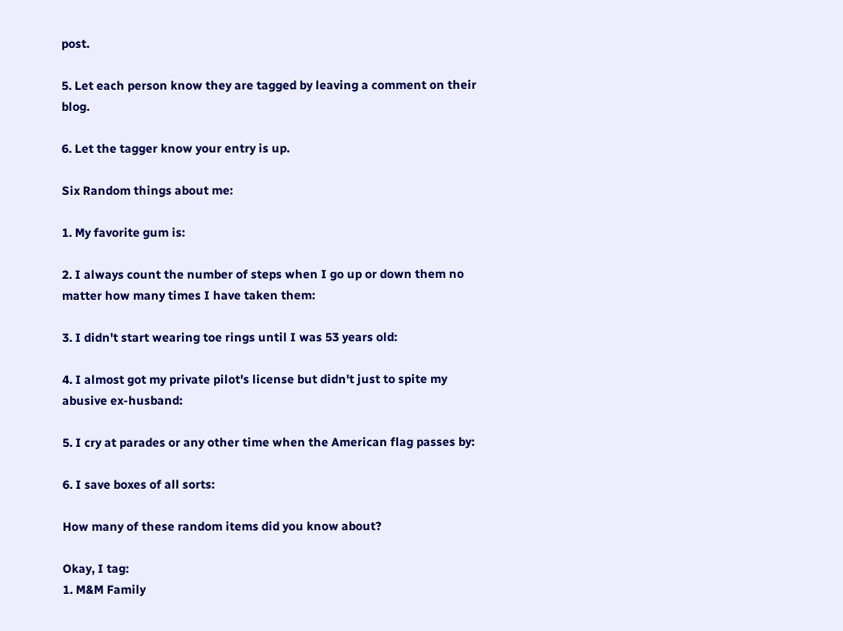post.

5. Let each person know they are tagged by leaving a comment on their blog.

6. Let the tagger know your entry is up.

Six Random things about me:

1. My favorite gum is:

2. I always count the number of steps when I go up or down them no matter how many times I have taken them:

3. I didn't start wearing toe rings until I was 53 years old:

4. I almost got my private pilot's license but didn't just to spite my abusive ex-husband:

5. I cry at parades or any other time when the American flag passes by:

6. I save boxes of all sorts:

How many of these random items did you know about?

Okay, I tag:
1. M&M Family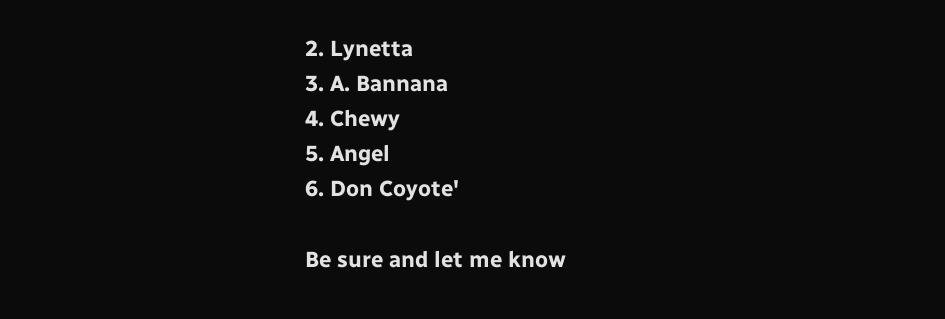2. Lynetta
3. A. Bannana
4. Chewy
5. Angel
6. Don Coyote'

Be sure and let me know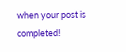when your post is completed!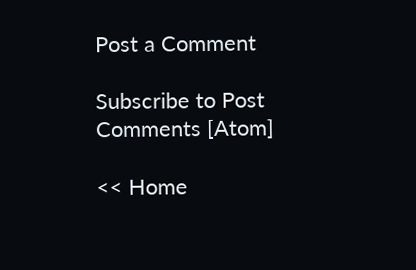Post a Comment

Subscribe to Post Comments [Atom]

<< Home